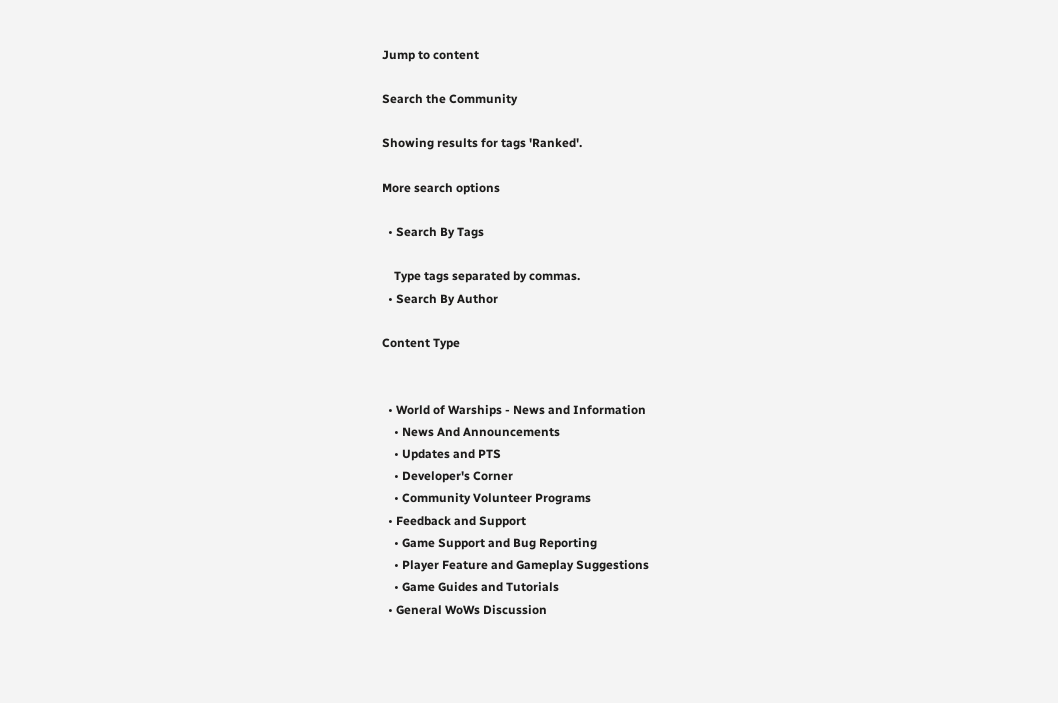Jump to content

Search the Community

Showing results for tags 'Ranked'.

More search options

  • Search By Tags

    Type tags separated by commas.
  • Search By Author

Content Type


  • World of Warships - News and Information
    • News And Announcements
    • Updates and PTS
    • Developer's Corner
    • Community Volunteer Programs
  • Feedback and Support
    • Game Support and Bug Reporting
    • Player Feature and Gameplay Suggestions
    • Game Guides and Tutorials
  • General WoWs Discussion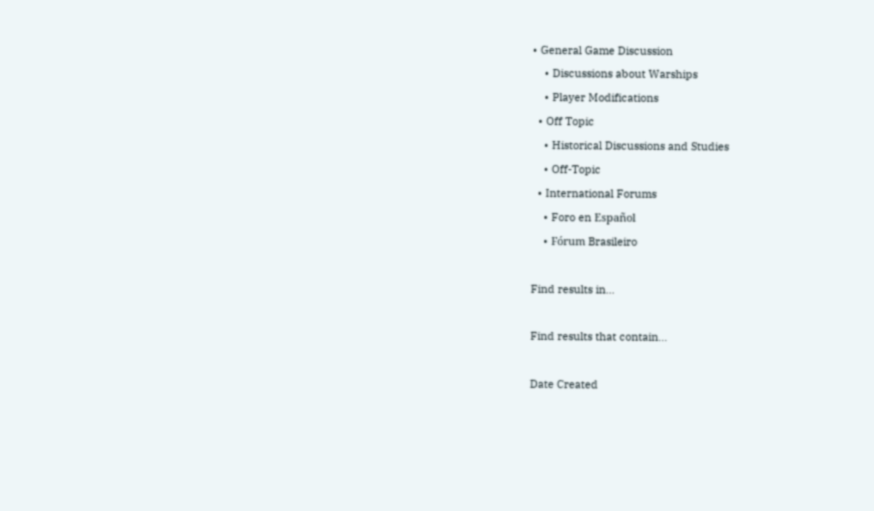• General Game Discussion
    • Discussions about Warships
    • Player Modifications
  • Off Topic
    • Historical Discussions and Studies
    • Off-Topic
  • International Forums
    • Foro en Español
    • Fórum Brasileiro

Find results in...

Find results that contain...

Date Created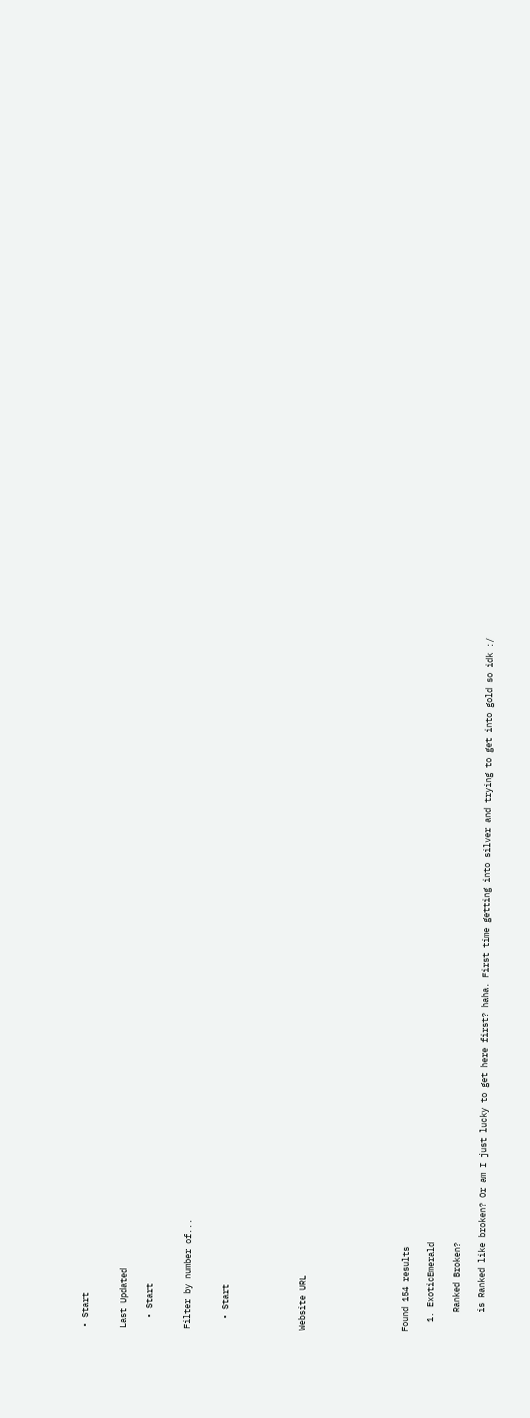• Start


Last Updated

  • Start


Filter by number of...


  • Start





Website URL







Found 154 results

  1. ExoticEmerald

    Ranked Broken?

    is Ranked like broken? Or am I just lucky to get here first? haha. First time getting into silver and trying to get into gold so idk :/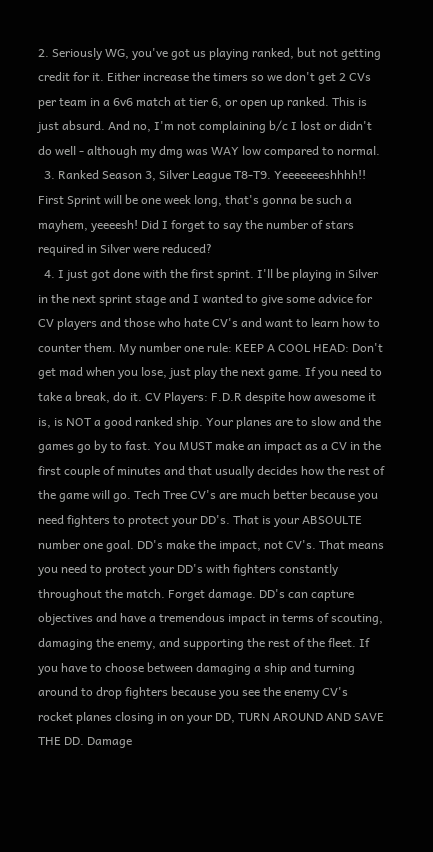2. Seriously WG, you've got us playing ranked, but not getting credit for it. Either increase the timers so we don't get 2 CVs per team in a 6v6 match at tier 6, or open up ranked. This is just absurd. And no, I'm not complaining b/c I lost or didn't do well - although my dmg was WAY low compared to normal.
  3. Ranked Season 3, Silver League T8-T9. Yeeeeeeeshhhh!! First Sprint will be one week long, that's gonna be such a mayhem, yeeeesh! Did I forget to say the number of stars required in Silver were reduced?
  4. I just got done with the first sprint. I'll be playing in Silver in the next sprint stage and I wanted to give some advice for CV players and those who hate CV's and want to learn how to counter them. My number one rule: KEEP A COOL HEAD: Don't get mad when you lose, just play the next game. If you need to take a break, do it. CV Players: F.D.R despite how awesome it is, is NOT a good ranked ship. Your planes are to slow and the games go by to fast. You MUST make an impact as a CV in the first couple of minutes and that usually decides how the rest of the game will go. Tech Tree CV's are much better because you need fighters to protect your DD's. That is your ABSOULTE number one goal. DD's make the impact, not CV's. That means you need to protect your DD's with fighters constantly throughout the match. Forget damage. DD's can capture objectives and have a tremendous impact in terms of scouting, damaging the enemy, and supporting the rest of the fleet. If you have to choose between damaging a ship and turning around to drop fighters because you see the enemy CV's rocket planes closing in on your DD, TURN AROUND AND SAVE THE DD. Damage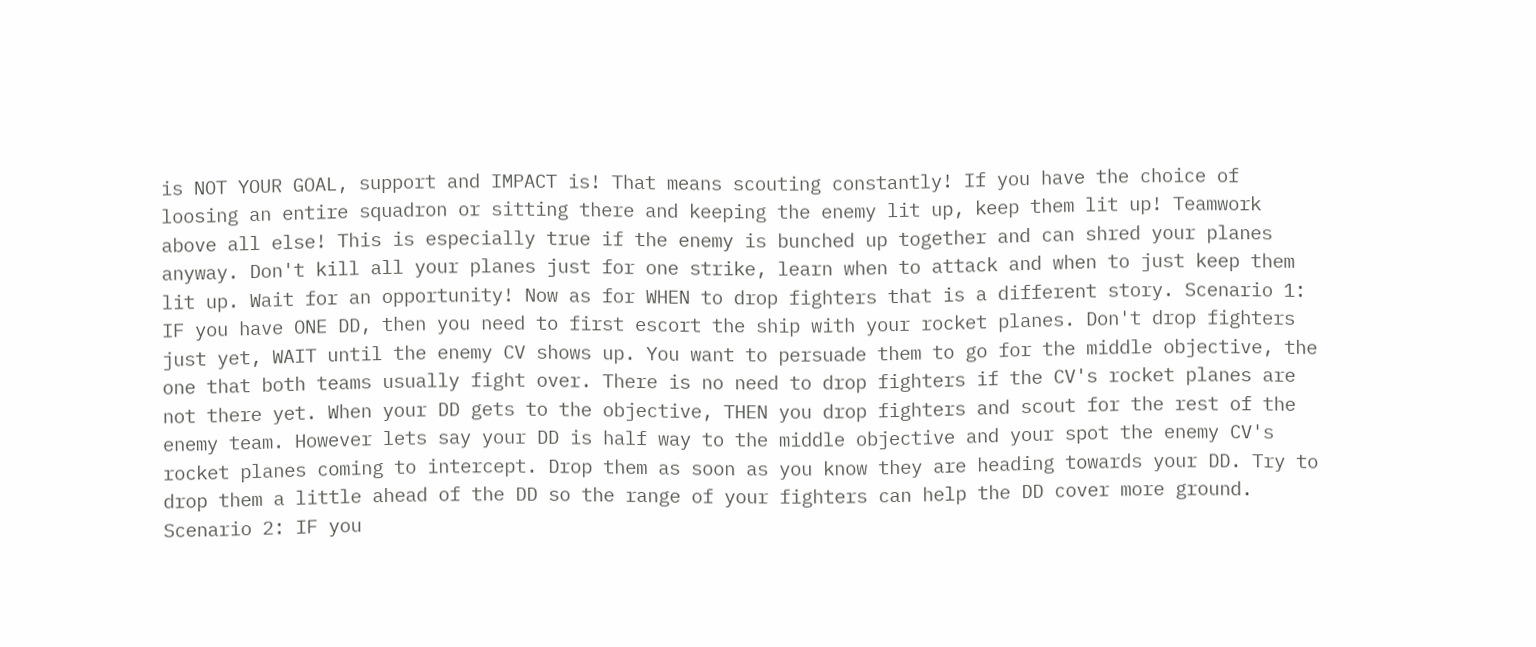is NOT YOUR GOAL, support and IMPACT is! That means scouting constantly! If you have the choice of loosing an entire squadron or sitting there and keeping the enemy lit up, keep them lit up! Teamwork above all else! This is especially true if the enemy is bunched up together and can shred your planes anyway. Don't kill all your planes just for one strike, learn when to attack and when to just keep them lit up. Wait for an opportunity! Now as for WHEN to drop fighters that is a different story. Scenario 1: IF you have ONE DD, then you need to first escort the ship with your rocket planes. Don't drop fighters just yet, WAIT until the enemy CV shows up. You want to persuade them to go for the middle objective, the one that both teams usually fight over. There is no need to drop fighters if the CV's rocket planes are not there yet. When your DD gets to the objective, THEN you drop fighters and scout for the rest of the enemy team. However lets say your DD is half way to the middle objective and your spot the enemy CV's rocket planes coming to intercept. Drop them as soon as you know they are heading towards your DD. Try to drop them a little ahead of the DD so the range of your fighters can help the DD cover more ground. Scenario 2: IF you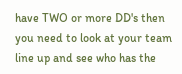have TWO or more DD's then you need to look at your team line up and see who has the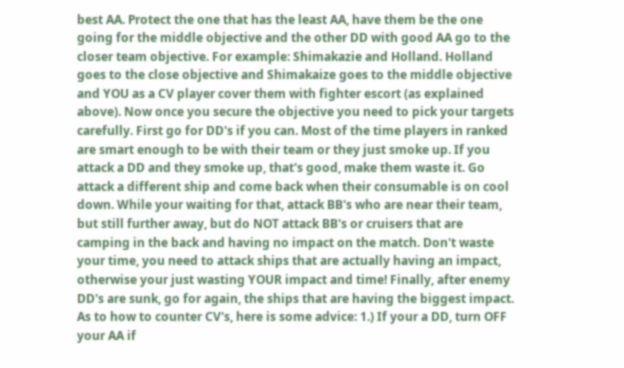best AA. Protect the one that has the least AA, have them be the one going for the middle objective and the other DD with good AA go to the closer team objective. For example: Shimakazie and Holland. Holland goes to the close objective and Shimakaize goes to the middle objective and YOU as a CV player cover them with fighter escort (as explained above). Now once you secure the objective you need to pick your targets carefully. First go for DD's if you can. Most of the time players in ranked are smart enough to be with their team or they just smoke up. If you attack a DD and they smoke up, that's good, make them waste it. Go attack a different ship and come back when their consumable is on cool down. While your waiting for that, attack BB's who are near their team, but still further away, but do NOT attack BB's or cruisers that are camping in the back and having no impact on the match. Don't waste your time, you need to attack ships that are actually having an impact, otherwise your just wasting YOUR impact and time! Finally, after enemy DD's are sunk, go for again, the ships that are having the biggest impact. As to how to counter CV's, here is some advice: 1.) If your a DD, turn OFF your AA if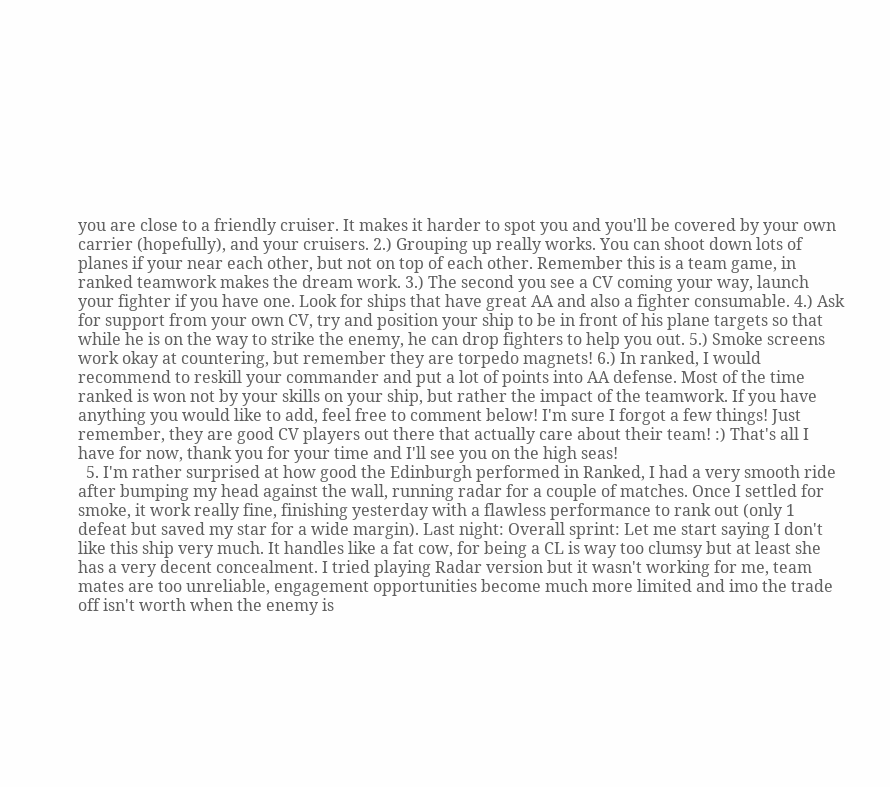you are close to a friendly cruiser. It makes it harder to spot you and you'll be covered by your own carrier (hopefully), and your cruisers. 2.) Grouping up really works. You can shoot down lots of planes if your near each other, but not on top of each other. Remember this is a team game, in ranked teamwork makes the dream work. 3.) The second you see a CV coming your way, launch your fighter if you have one. Look for ships that have great AA and also a fighter consumable. 4.) Ask for support from your own CV, try and position your ship to be in front of his plane targets so that while he is on the way to strike the enemy, he can drop fighters to help you out. 5.) Smoke screens work okay at countering, but remember they are torpedo magnets! 6.) In ranked, I would recommend to reskill your commander and put a lot of points into AA defense. Most of the time ranked is won not by your skills on your ship, but rather the impact of the teamwork. If you have anything you would like to add, feel free to comment below! I'm sure I forgot a few things! Just remember, they are good CV players out there that actually care about their team! :) That's all I have for now, thank you for your time and I'll see you on the high seas!
  5. I'm rather surprised at how good the Edinburgh performed in Ranked, I had a very smooth ride after bumping my head against the wall, running radar for a couple of matches. Once I settled for smoke, it work really fine, finishing yesterday with a flawless performance to rank out (only 1 defeat but saved my star for a wide margin). Last night: Overall sprint: Let me start saying I don't like this ship very much. It handles like a fat cow, for being a CL is way too clumsy but at least she has a very decent concealment. I tried playing Radar version but it wasn't working for me, team mates are too unreliable, engagement opportunities become much more limited and imo the trade off isn't worth when the enemy is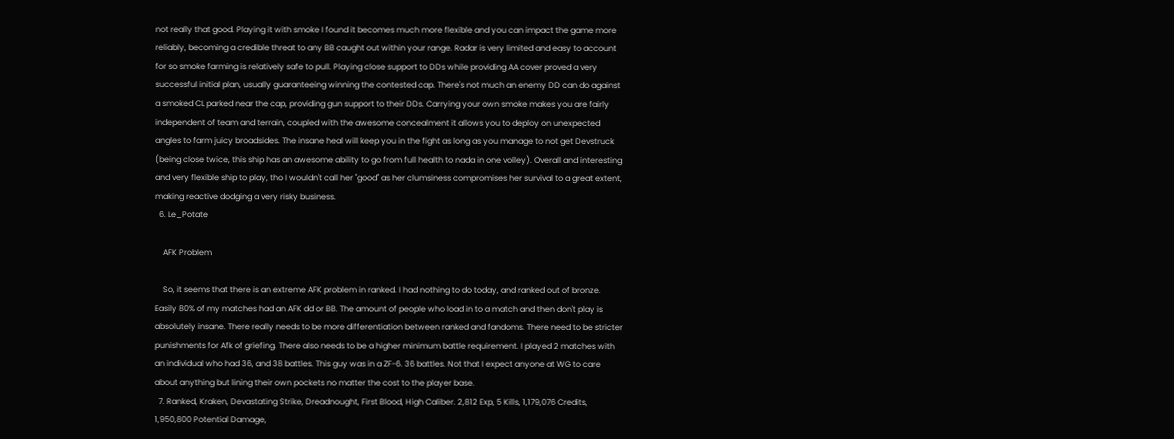not really that good. Playing it with smoke I found it becomes much more flexible and you can impact the game more reliably, becoming a credible threat to any BB caught out within your range. Radar is very limited and easy to account for so smoke farming is relatively safe to pull. Playing close support to DDs while providing AA cover proved a very successful initial plan, usually guaranteeing winning the contested cap. There's not much an enemy DD can do against a smoked CL parked near the cap, providing gun support to their DDs. Carrying your own smoke makes you are fairly independent of team and terrain, coupled with the awesome concealment it allows you to deploy on unexpected angles to farm juicy broadsides. The insane heal will keep you in the fight as long as you manage to not get Devstruck (being close twice, this ship has an awesome ability to go from full health to nada in one volley). Overall and interesting and very flexible ship to play, tho I wouldn't call her "good" as her clumsiness compromises her survival to a great extent, making reactive dodging a very risky business.
  6. Le_Potate

    AFK Problem

    So, it seems that there is an extreme AFK problem in ranked. I had nothing to do today, and ranked out of bronze. Easily 80% of my matches had an AFK dd or BB. The amount of people who load in to a match and then don't play is absolutely insane. There really needs to be more differentiation between ranked and fandoms. There need to be stricter punishments for Afk of griefing. There also needs to be a higher minimum battle requirement. I played 2 matches with an individual who had 36, and 38 battles. This guy was in a ZF-6. 36 battles. Not that I expect anyone at WG to care about anything but lining their own pockets no matter the cost to the player base.
  7. Ranked, Kraken, Devastating Strike, Dreadnought, First Blood, High Caliber. 2,812 Exp, 5 Kills, 1,179,076 Credits, 1,950,800 Potential Damage,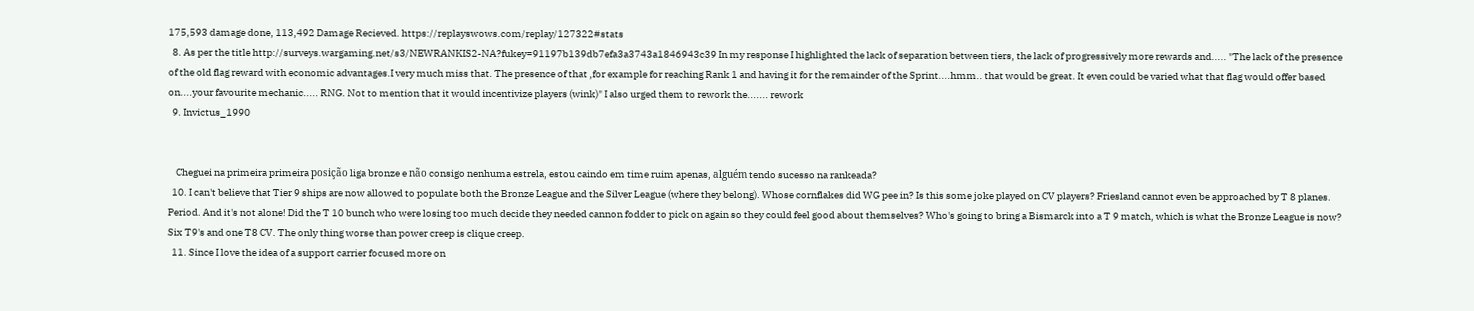175,593 damage done, 113,492 Damage Recieved. https://replayswows.com/replay/127322#stats
  8. As per the title http://surveys.wargaming.net/s3/NEWRANKIS2-NA?fukey=91197b139db7efa3a3743a1846943c39 In my response I highlighted the lack of separation between tiers, the lack of progressively more rewards and..... "The lack of the presence of the old flag reward with economic advantages.I very much miss that. The presence of that ,for example for reaching Rank 1 and having it for the remainder of the Sprint....hmm.. that would be great. It even could be varied what that flag would offer based on....your favourite mechanic..... RNG. Not to mention that it would incentivize players (wink)" I also urged them to rework the....... rework
  9. Invictus_1990


    Cheguei na primeira primeira posição liga bronze e não consigo nenhuma estrela, estou caindo em time ruim apenas, alguém tendo sucesso na rankeada?
  10. I can't believe that Tier 9 ships are now allowed to populate both the Bronze League and the Silver League (where they belong). Whose cornflakes did WG pee in? Is this some joke played on CV players? Friesland cannot even be approached by T 8 planes. Period. And it's not alone! Did the T 10 bunch who were losing too much decide they needed cannon fodder to pick on again so they could feel good about themselves? Who's going to bring a Bismarck into a T 9 match, which is what the Bronze League is now? Six T9's and one T8 CV. The only thing worse than power creep is clique creep.
  11. Since I love the idea of a support carrier focused more on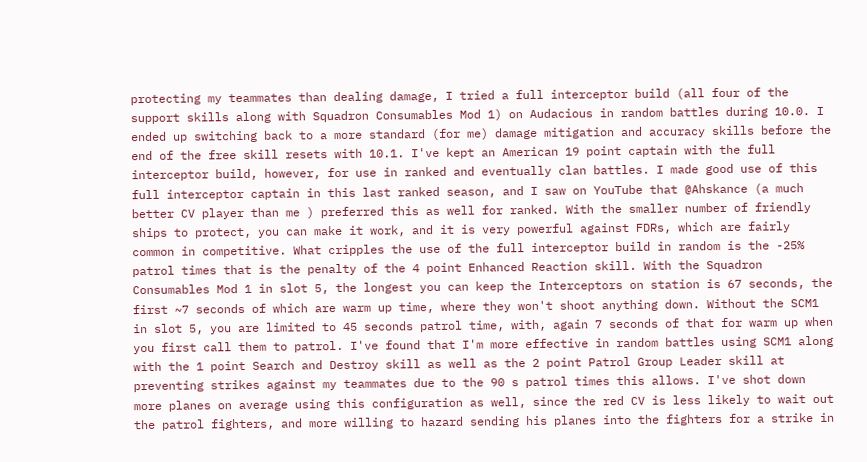protecting my teammates than dealing damage, I tried a full interceptor build (all four of the support skills along with Squadron Consumables Mod 1) on Audacious in random battles during 10.0. I ended up switching back to a more standard (for me) damage mitigation and accuracy skills before the end of the free skill resets with 10.1. I've kept an American 19 point captain with the full interceptor build, however, for use in ranked and eventually clan battles. I made good use of this full interceptor captain in this last ranked season, and I saw on YouTube that @Ahskance (a much better CV player than me ) preferred this as well for ranked. With the smaller number of friendly ships to protect, you can make it work, and it is very powerful against FDRs, which are fairly common in competitive. What cripples the use of the full interceptor build in random is the -25% patrol times that is the penalty of the 4 point Enhanced Reaction skill. With the Squadron Consumables Mod 1 in slot 5, the longest you can keep the Interceptors on station is 67 seconds, the first ~7 seconds of which are warm up time, where they won't shoot anything down. Without the SCM1 in slot 5, you are limited to 45 seconds patrol time, with, again 7 seconds of that for warm up when you first call them to patrol. I've found that I'm more effective in random battles using SCM1 along with the 1 point Search and Destroy skill as well as the 2 point Patrol Group Leader skill at preventing strikes against my teammates due to the 90 s patrol times this allows. I've shot down more planes on average using this configuration as well, since the red CV is less likely to wait out the patrol fighters, and more willing to hazard sending his planes into the fighters for a strike in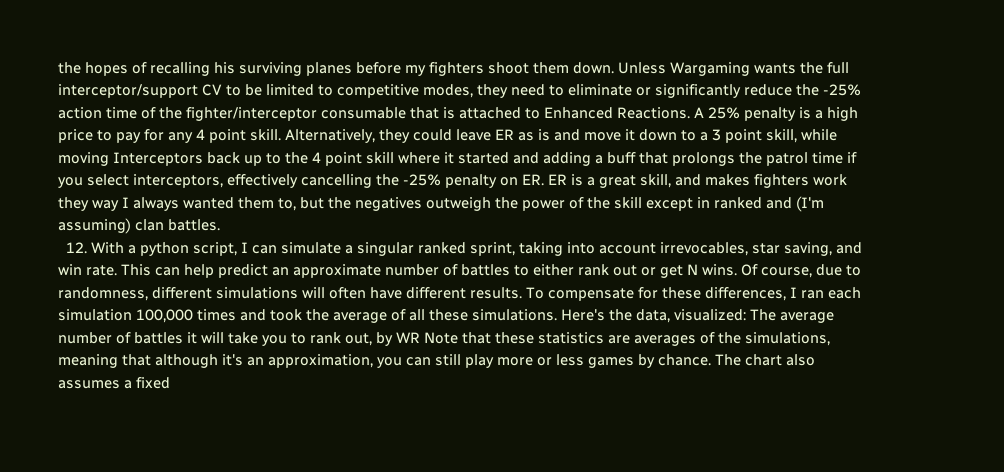the hopes of recalling his surviving planes before my fighters shoot them down. Unless Wargaming wants the full interceptor/support CV to be limited to competitive modes, they need to eliminate or significantly reduce the -25% action time of the fighter/interceptor consumable that is attached to Enhanced Reactions. A 25% penalty is a high price to pay for any 4 point skill. Alternatively, they could leave ER as is and move it down to a 3 point skill, while moving Interceptors back up to the 4 point skill where it started and adding a buff that prolongs the patrol time if you select interceptors, effectively cancelling the -25% penalty on ER. ER is a great skill, and makes fighters work they way I always wanted them to, but the negatives outweigh the power of the skill except in ranked and (I'm assuming) clan battles.
  12. With a python script, I can simulate a singular ranked sprint, taking into account irrevocables, star saving, and win rate. This can help predict an approximate number of battles to either rank out or get N wins. Of course, due to randomness, different simulations will often have different results. To compensate for these differences, I ran each simulation 100,000 times and took the average of all these simulations. Here's the data, visualized: The average number of battles it will take you to rank out, by WR Note that these statistics are averages of the simulations, meaning that although it's an approximation, you can still play more or less games by chance. The chart also assumes a fixed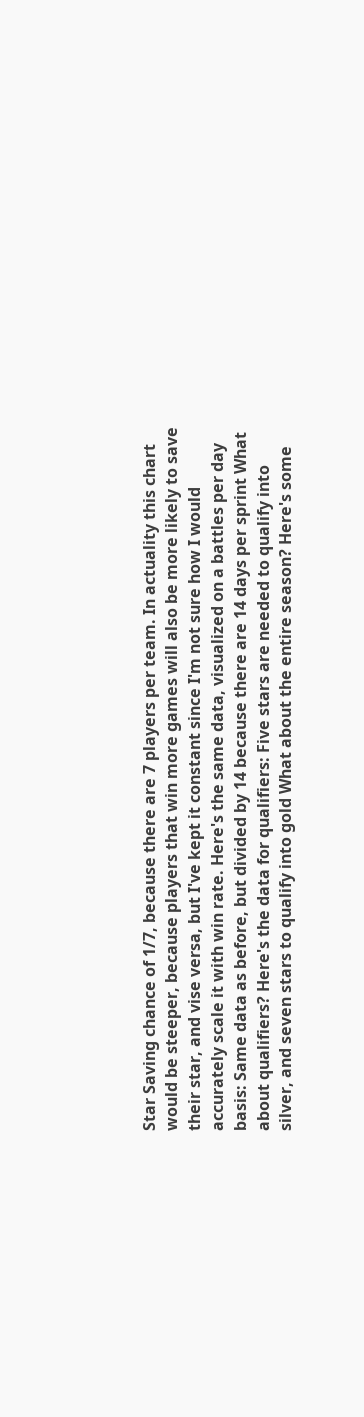Star Saving chance of 1/7, because there are 7 players per team. In actuality this chart would be steeper, because players that win more games will also be more likely to save their star, and vise versa, but I've kept it constant since I'm not sure how I would accurately scale it with win rate. Here's the same data, visualized on a battles per day basis: Same data as before, but divided by 14 because there are 14 days per sprint What about qualifiers? Here's the data for qualifiers: Five stars are needed to qualify into silver, and seven stars to qualify into gold What about the entire season? Here's some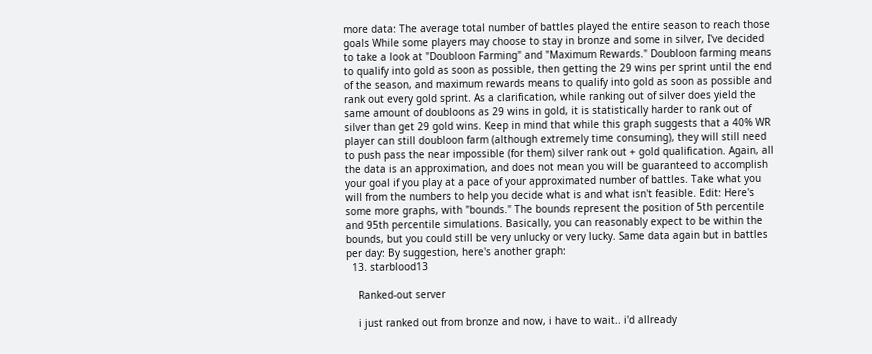more data: The average total number of battles played the entire season to reach those goals While some players may choose to stay in bronze and some in silver, I've decided to take a look at "Doubloon Farming" and "Maximum Rewards." Doubloon farming means to qualify into gold as soon as possible, then getting the 29 wins per sprint until the end of the season, and maximum rewards means to qualify into gold as soon as possible and rank out every gold sprint. As a clarification, while ranking out of silver does yield the same amount of doubloons as 29 wins in gold, it is statistically harder to rank out of silver than get 29 gold wins. Keep in mind that while this graph suggests that a 40% WR player can still doubloon farm (although extremely time consuming), they will still need to push pass the near impossible (for them) silver rank out + gold qualification. Again, all the data is an approximation, and does not mean you will be guaranteed to accomplish your goal if you play at a pace of your approximated number of battles. Take what you will from the numbers to help you decide what is and what isn't feasible. Edit: Here's some more graphs, with "bounds." The bounds represent the position of 5th percentile and 95th percentile simulations. Basically, you can reasonably expect to be within the bounds, but you could still be very unlucky or very lucky. Same data again but in battles per day: By suggestion, here's another graph:
  13. starblood13

    Ranked-out server

    i just ranked out from bronze and now, i have to wait.. i'd allready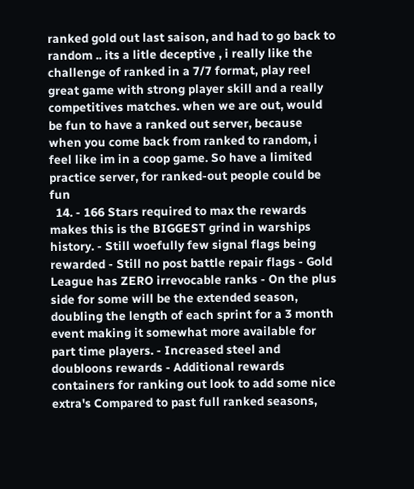ranked gold out last saison, and had to go back to random .. its a litle deceptive , i really like the challenge of ranked in a 7/7 format, play reel great game with strong player skill and a really competitives matches. when we are out, would be fun to have a ranked out server, because when you come back from ranked to random, i feel like im in a coop game. So have a limited practice server, for ranked-out people could be fun
  14. - 166 Stars required to max the rewards makes this is the BIGGEST grind in warships history. - Still woefully few signal flags being rewarded - Still no post battle repair flags - Gold League has ZERO irrevocable ranks - On the plus side for some will be the extended season, doubling the length of each sprint for a 3 month event making it somewhat more available for part time players. - Increased steel and doubloons rewards - Additional rewards containers for ranking out look to add some nice extra's Compared to past full ranked seasons,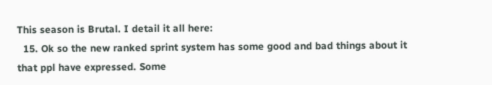This season is Brutal. I detail it all here:
  15. Ok so the new ranked sprint system has some good and bad things about it that ppl have expressed. Some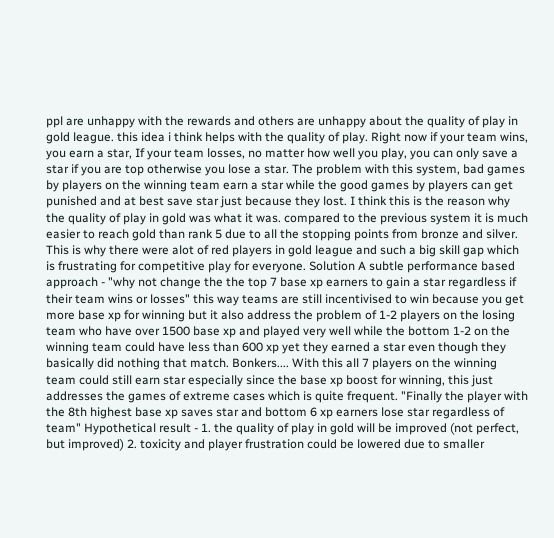ppl are unhappy with the rewards and others are unhappy about the quality of play in gold league. this idea i think helps with the quality of play. Right now if your team wins, you earn a star, If your team losses, no matter how well you play, you can only save a star if you are top otherwise you lose a star. The problem with this system, bad games by players on the winning team earn a star while the good games by players can get punished and at best save star just because they lost. I think this is the reason why the quality of play in gold was what it was. compared to the previous system it is much easier to reach gold than rank 5 due to all the stopping points from bronze and silver. This is why there were alot of red players in gold league and such a big skill gap which is frustrating for competitive play for everyone. Solution A subtle performance based approach - "why not change the the top 7 base xp earners to gain a star regardless if their team wins or losses" this way teams are still incentivised to win because you get more base xp for winning but it also address the problem of 1-2 players on the losing team who have over 1500 base xp and played very well while the bottom 1-2 on the winning team could have less than 600 xp yet they earned a star even though they basically did nothing that match. Bonkers.... With this all 7 players on the winning team could still earn star especially since the base xp boost for winning, this just addresses the games of extreme cases which is quite frequent. "Finally the player with the 8th highest base xp saves star and bottom 6 xp earners lose star regardless of team" Hypothetical result - 1. the quality of play in gold will be improved (not perfect, but improved) 2. toxicity and player frustration could be lowered due to smaller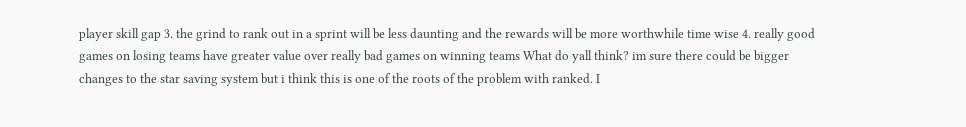player skill gap 3. the grind to rank out in a sprint will be less daunting and the rewards will be more worthwhile time wise 4. really good games on losing teams have greater value over really bad games on winning teams What do yall think? im sure there could be bigger changes to the star saving system but i think this is one of the roots of the problem with ranked. I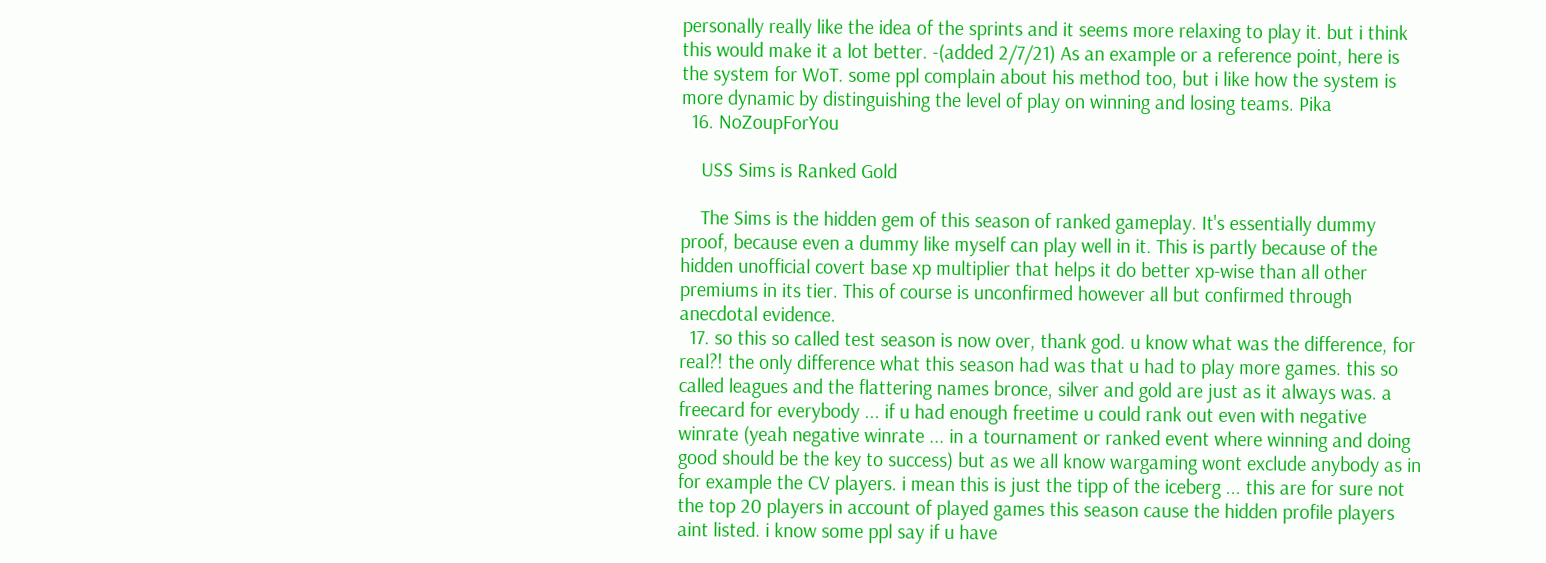personally really like the idea of the sprints and it seems more relaxing to play it. but i think this would make it a lot better. -(added 2/7/21) As an example or a reference point, here is the system for WoT. some ppl complain about his method too, but i like how the system is more dynamic by distinguishing the level of play on winning and losing teams. Pika
  16. NoZoupForYou

    USS Sims is Ranked Gold

    The Sims is the hidden gem of this season of ranked gameplay. It's essentially dummy proof, because even a dummy like myself can play well in it. This is partly because of the hidden unofficial covert base xp multiplier that helps it do better xp-wise than all other premiums in its tier. This of course is unconfirmed however all but confirmed through anecdotal evidence.
  17. so this so called test season is now over, thank god. u know what was the difference, for real?! the only difference what this season had was that u had to play more games. this so called leagues and the flattering names bronce, silver and gold are just as it always was. a freecard for everybody ... if u had enough freetime u could rank out even with negative winrate (yeah negative winrate ... in a tournament or ranked event where winning and doing good should be the key to success) but as we all know wargaming wont exclude anybody as in for example the CV players. i mean this is just the tipp of the iceberg ... this are for sure not the top 20 players in account of played games this season cause the hidden profile players aint listed. i know some ppl say if u have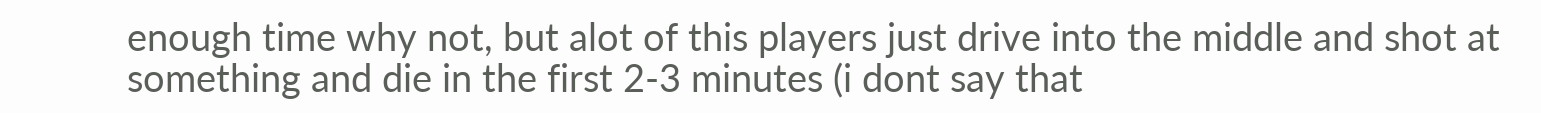enough time why not, but alot of this players just drive into the middle and shot at something and die in the first 2-3 minutes (i dont say that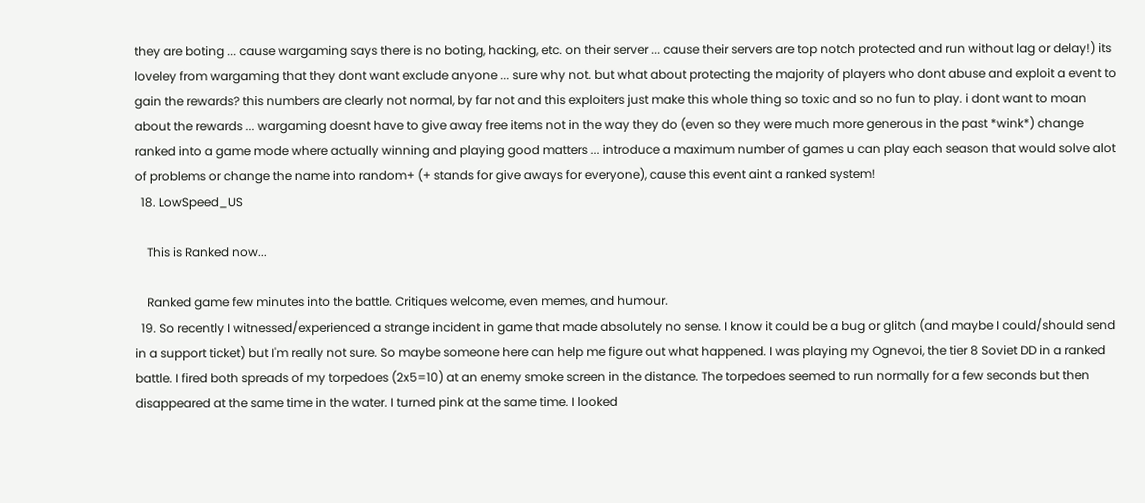they are boting ... cause wargaming says there is no boting, hacking, etc. on their server ... cause their servers are top notch protected and run without lag or delay!) its loveley from wargaming that they dont want exclude anyone ... sure why not. but what about protecting the majority of players who dont abuse and exploit a event to gain the rewards? this numbers are clearly not normal, by far not and this exploiters just make this whole thing so toxic and so no fun to play. i dont want to moan about the rewards ... wargaming doesnt have to give away free items not in the way they do (even so they were much more generous in the past *wink*) change ranked into a game mode where actually winning and playing good matters ... introduce a maximum number of games u can play each season that would solve alot of problems or change the name into random+ (+ stands for give aways for everyone), cause this event aint a ranked system!
  18. LowSpeed_US

    This is Ranked now...

    Ranked game few minutes into the battle. Critiques welcome, even memes, and humour.
  19. So recently I witnessed/experienced a strange incident in game that made absolutely no sense. I know it could be a bug or glitch (and maybe I could/should send in a support ticket) but I'm really not sure. So maybe someone here can help me figure out what happened. I was playing my Ognevoi, the tier 8 Soviet DD in a ranked battle. I fired both spreads of my torpedoes (2x5=10) at an enemy smoke screen in the distance. The torpedoes seemed to run normally for a few seconds but then disappeared at the same time in the water. I turned pink at the same time. I looked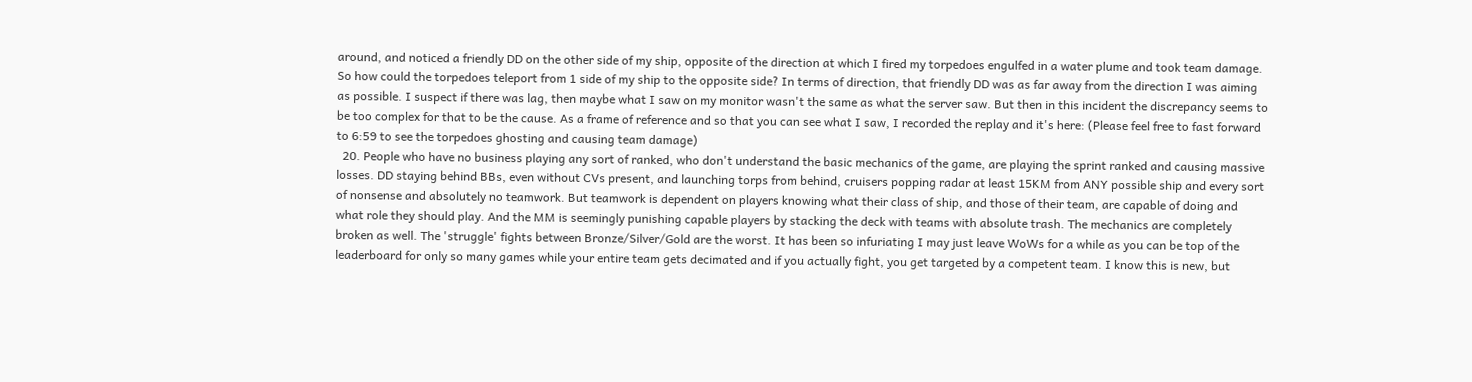around, and noticed a friendly DD on the other side of my ship, opposite of the direction at which I fired my torpedoes engulfed in a water plume and took team damage. So how could the torpedoes teleport from 1 side of my ship to the opposite side? In terms of direction, that friendly DD was as far away from the direction I was aiming as possible. I suspect if there was lag, then maybe what I saw on my monitor wasn't the same as what the server saw. But then in this incident the discrepancy seems to be too complex for that to be the cause. As a frame of reference and so that you can see what I saw, I recorded the replay and it's here: (Please feel free to fast forward to 6:59 to see the torpedoes ghosting and causing team damage)
  20. People who have no business playing any sort of ranked, who don't understand the basic mechanics of the game, are playing the sprint ranked and causing massive losses. DD staying behind BBs, even without CVs present, and launching torps from behind, cruisers popping radar at least 15KM from ANY possible ship and every sort of nonsense and absolutely no teamwork. But teamwork is dependent on players knowing what their class of ship, and those of their team, are capable of doing and what role they should play. And the MM is seemingly punishing capable players by stacking the deck with teams with absolute trash. The mechanics are completely broken as well. The 'struggle' fights between Bronze/Silver/Gold are the worst. It has been so infuriating I may just leave WoWs for a while as you can be top of the leaderboard for only so many games while your entire team gets decimated and if you actually fight, you get targeted by a competent team. I know this is new, but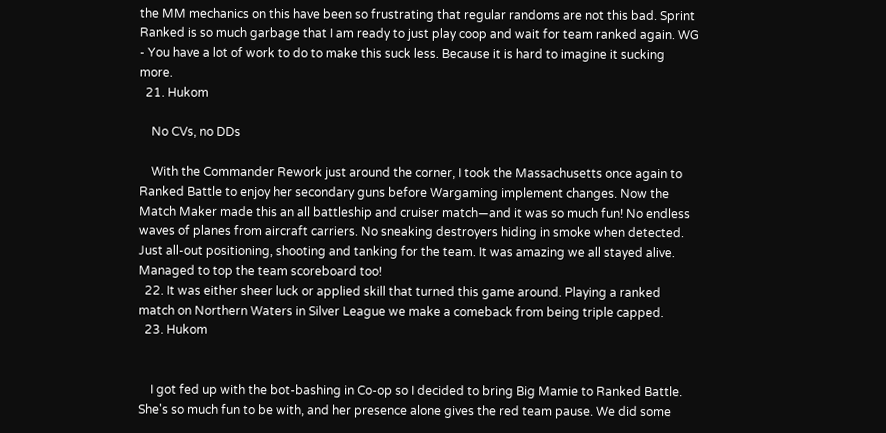the MM mechanics on this have been so frustrating that regular randoms are not this bad. Sprint Ranked is so much garbage that I am ready to just play coop and wait for team ranked again. WG - You have a lot of work to do to make this suck less. Because it is hard to imagine it sucking more.
  21. Hukom

    No CVs, no DDs

    With the Commander Rework just around the corner, I took the Massachusetts once again to Ranked Battle to enjoy her secondary guns before Wargaming implement changes. Now the Match Maker made this an all battleship and cruiser match—and it was so much fun! No endless waves of planes from aircraft carriers. No sneaking destroyers hiding in smoke when detected. Just all-out positioning, shooting and tanking for the team. It was amazing we all stayed alive. Managed to top the team scoreboard too!
  22. It was either sheer luck or applied skill that turned this game around. Playing a ranked match on Northern Waters in Silver League we make a comeback from being triple capped.
  23. Hukom


    I got fed up with the bot-bashing in Co-op so I decided to bring Big Mamie to Ranked Battle. She's so much fun to be with, and her presence alone gives the red team pause. We did some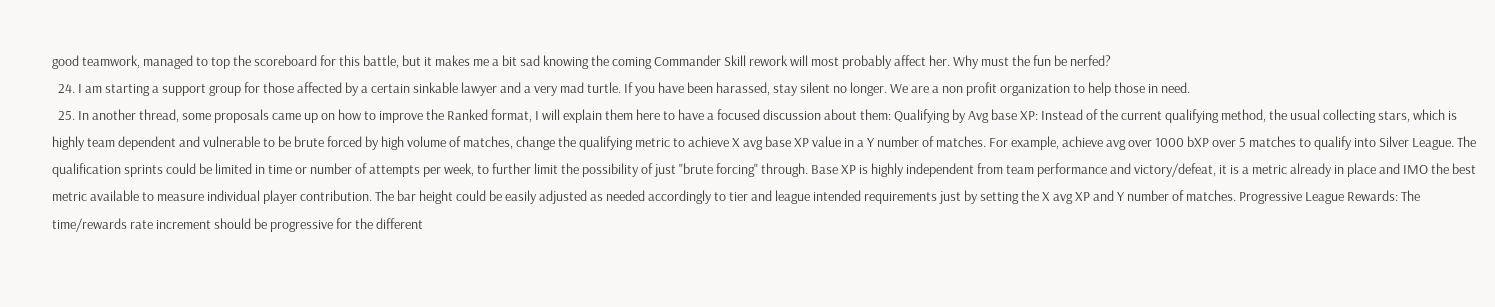good teamwork, managed to top the scoreboard for this battle, but it makes me a bit sad knowing the coming Commander Skill rework will most probably affect her. Why must the fun be nerfed?
  24. I am starting a support group for those affected by a certain sinkable lawyer and a very mad turtle. If you have been harassed, stay silent no longer. We are a non profit organization to help those in need.
  25. In another thread, some proposals came up on how to improve the Ranked format, I will explain them here to have a focused discussion about them: Qualifying by Avg base XP: Instead of the current qualifying method, the usual collecting stars, which is highly team dependent and vulnerable to be brute forced by high volume of matches, change the qualifying metric to achieve X avg base XP value in a Y number of matches. For example, achieve avg over 1000 bXP over 5 matches to qualify into Silver League. The qualification sprints could be limited in time or number of attempts per week, to further limit the possibility of just "brute forcing" through. Base XP is highly independent from team performance and victory/defeat, it is a metric already in place and IMO the best metric available to measure individual player contribution. The bar height could be easily adjusted as needed accordingly to tier and league intended requirements just by setting the X avg XP and Y number of matches. Progressive League Rewards: The time/rewards rate increment should be progressive for the different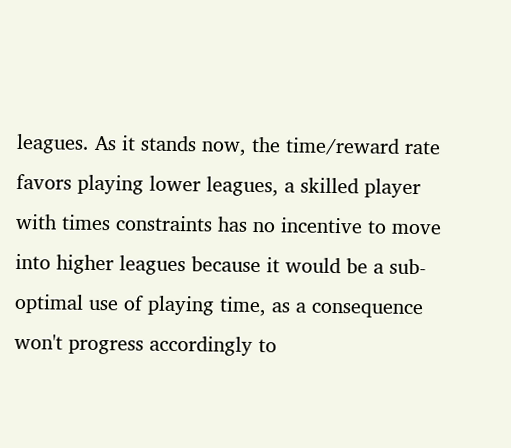leagues. As it stands now, the time/reward rate favors playing lower leagues, a skilled player with times constraints has no incentive to move into higher leagues because it would be a sub-optimal use of playing time, as a consequence won't progress accordingly to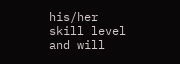his/her skill level and will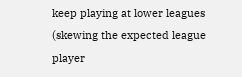keep playing at lower leagues (skewing the expected league player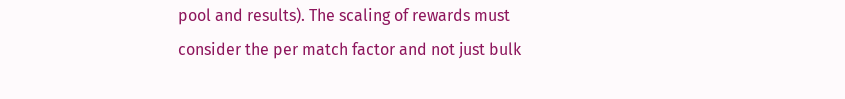pool and results). The scaling of rewards must consider the per match factor and not just bulk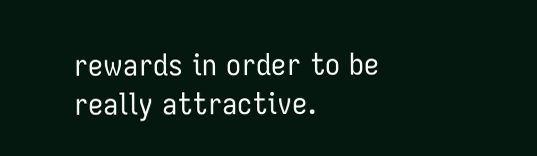rewards in order to be really attractive.